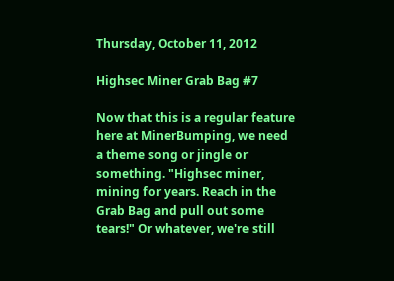Thursday, October 11, 2012

Highsec Miner Grab Bag #7

Now that this is a regular feature here at MinerBumping, we need a theme song or jingle or something. "Highsec miner, mining for years. Reach in the Grab Bag and pull out some tears!" Or whatever, we're still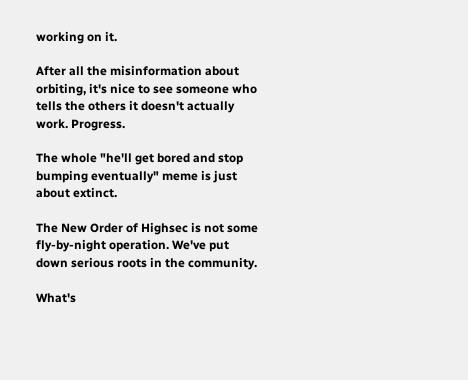working on it.

After all the misinformation about orbiting, it's nice to see someone who tells the others it doesn't actually work. Progress.

The whole "he'll get bored and stop bumping eventually" meme is just about extinct.

The New Order of Highsec is not some fly-by-night operation. We've put down serious roots in the community.

What's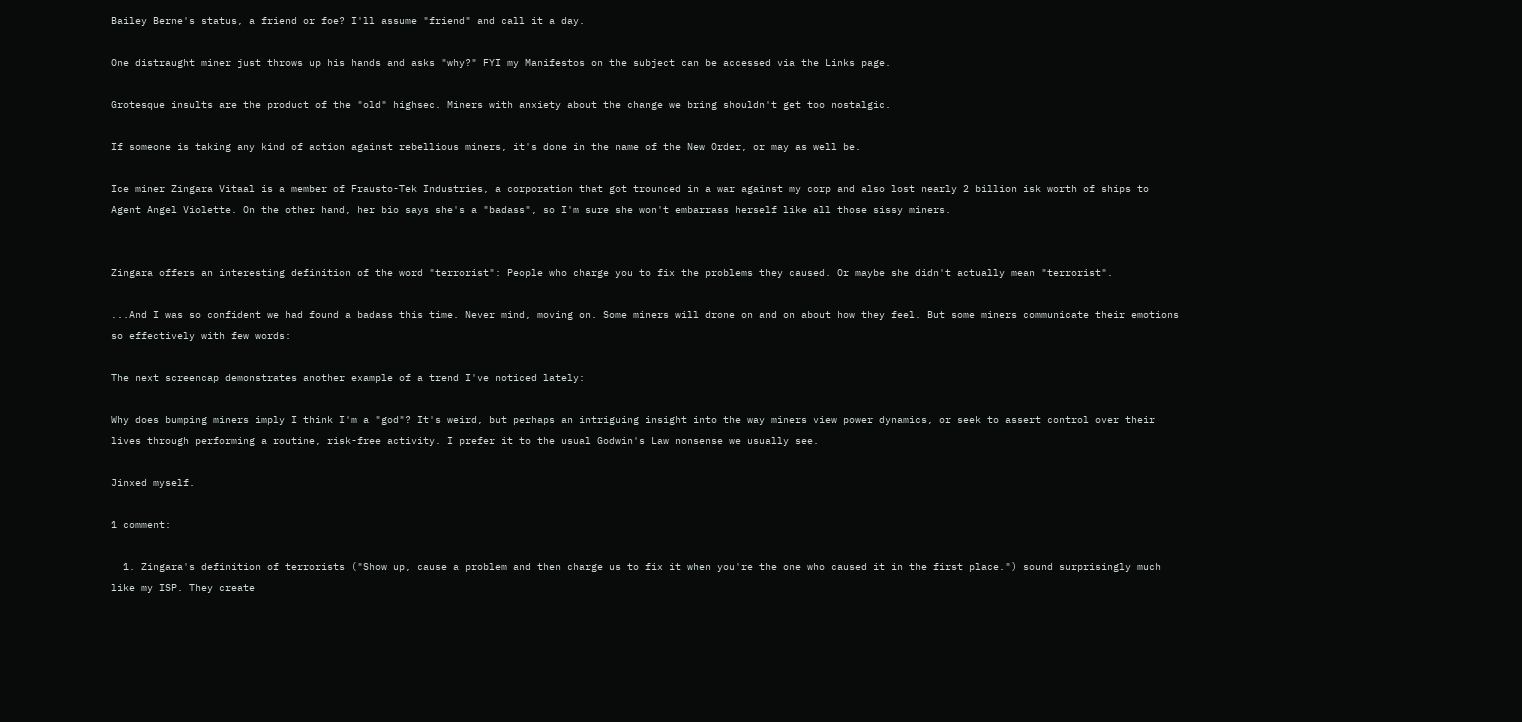Bailey Berne's status, a friend or foe? I'll assume "friend" and call it a day.

One distraught miner just throws up his hands and asks "why?" FYI my Manifestos on the subject can be accessed via the Links page.

Grotesque insults are the product of the "old" highsec. Miners with anxiety about the change we bring shouldn't get too nostalgic.

If someone is taking any kind of action against rebellious miners, it's done in the name of the New Order, or may as well be.

Ice miner Zingara Vitaal is a member of Frausto-Tek Industries, a corporation that got trounced in a war against my corp and also lost nearly 2 billion isk worth of ships to Agent Angel Violette. On the other hand, her bio says she's a "badass", so I'm sure she won't embarrass herself like all those sissy miners.


Zingara offers an interesting definition of the word "terrorist": People who charge you to fix the problems they caused. Or maybe she didn't actually mean "terrorist".

...And I was so confident we had found a badass this time. Never mind, moving on. Some miners will drone on and on about how they feel. But some miners communicate their emotions so effectively with few words:

The next screencap demonstrates another example of a trend I've noticed lately:

Why does bumping miners imply I think I'm a "god"? It's weird, but perhaps an intriguing insight into the way miners view power dynamics, or seek to assert control over their lives through performing a routine, risk-free activity. I prefer it to the usual Godwin's Law nonsense we usually see.

Jinxed myself.

1 comment:

  1. Zingara's definition of terrorists ("Show up, cause a problem and then charge us to fix it when you're the one who caused it in the first place.") sound surprisingly much like my ISP. They create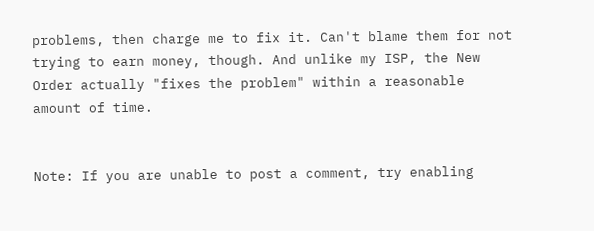problems, then charge me to fix it. Can't blame them for not trying to earn money, though. And unlike my ISP, the New Order actually "fixes the problem" within a reasonable amount of time.


Note: If you are unable to post a comment, try enabling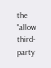the "allow third-party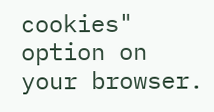cookies" option on your browser.